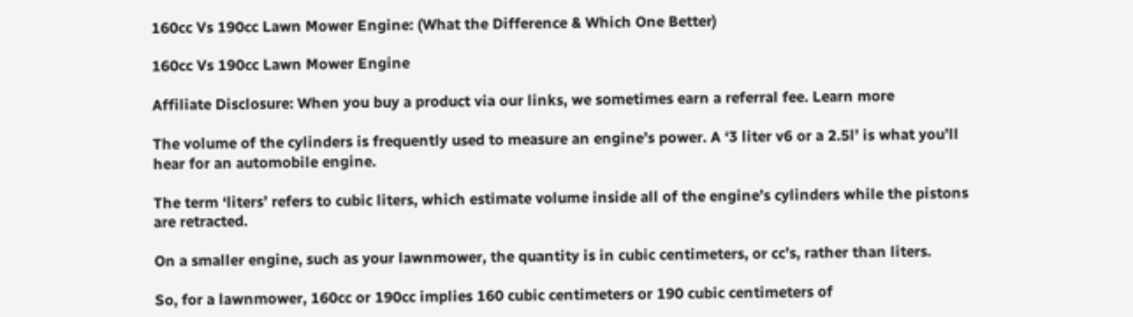160cc Vs 190cc Lawn Mower Engine: (What the Difference & Which One Better)

160cc Vs 190cc Lawn Mower Engine

Affiliate Disclosure: When you buy a product via our links, we sometimes earn a referral fee. Learn more

The volume of the cylinders is frequently used to measure an engine’s power. A ‘3 liter v6 or a 2.5l’ is what you’ll hear for an automobile engine.

The term ‘liters’ refers to cubic liters, which estimate volume inside all of the engine’s cylinders while the pistons are retracted.

On a smaller engine, such as your lawnmower, the quantity is in cubic centimeters, or cc’s, rather than liters.

So, for a lawnmower, 160cc or 190cc implies 160 cubic centimeters or 190 cubic centimeters of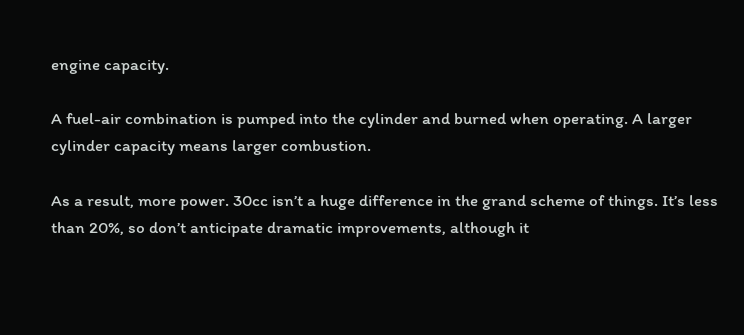engine capacity.

A fuel-air combination is pumped into the cylinder and burned when operating. A larger cylinder capacity means larger combustion.

As a result, more power. 30cc isn’t a huge difference in the grand scheme of things. It’s less than 20%, so don’t anticipate dramatic improvements, although it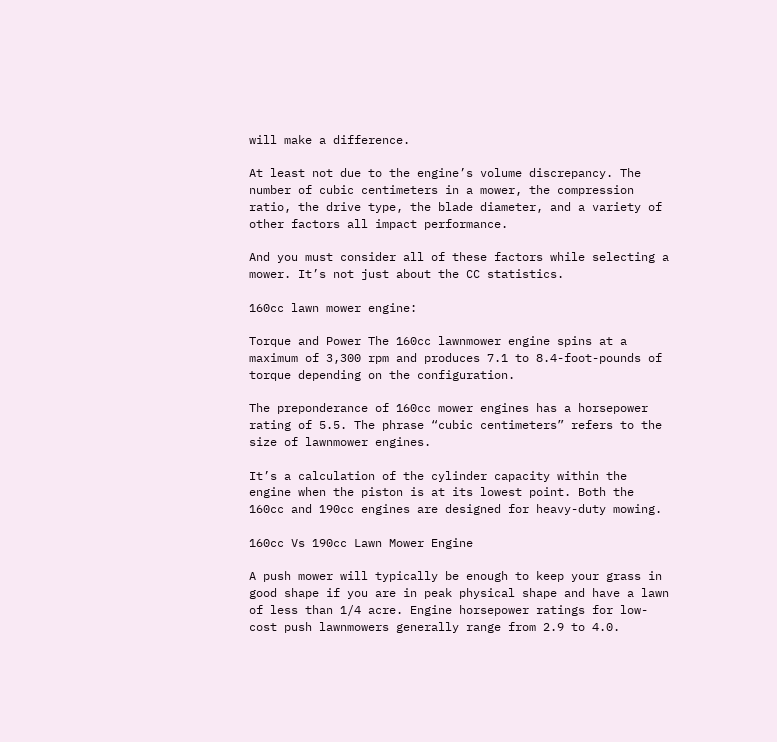will make a difference.

At least not due to the engine’s volume discrepancy. The number of cubic centimeters in a mower, the compression ratio, the drive type, the blade diameter, and a variety of other factors all impact performance.

And you must consider all of these factors while selecting a mower. It’s not just about the CC statistics.

160cc lawn mower engine:

Torque and Power The 160cc lawnmower engine spins at a maximum of 3,300 rpm and produces 7.1 to 8.4-foot-pounds of torque depending on the configuration.

The preponderance of 160cc mower engines has a horsepower rating of 5.5. The phrase “cubic centimeters” refers to the size of lawnmower engines.

It’s a calculation of the cylinder capacity within the engine when the piston is at its lowest point. Both the 160cc and 190cc engines are designed for heavy-duty mowing.

160cc Vs 190cc Lawn Mower Engine

A push mower will typically be enough to keep your grass in good shape if you are in peak physical shape and have a lawn of less than 1/4 acre. Engine horsepower ratings for low-cost push lawnmowers generally range from 2.9 to 4.0.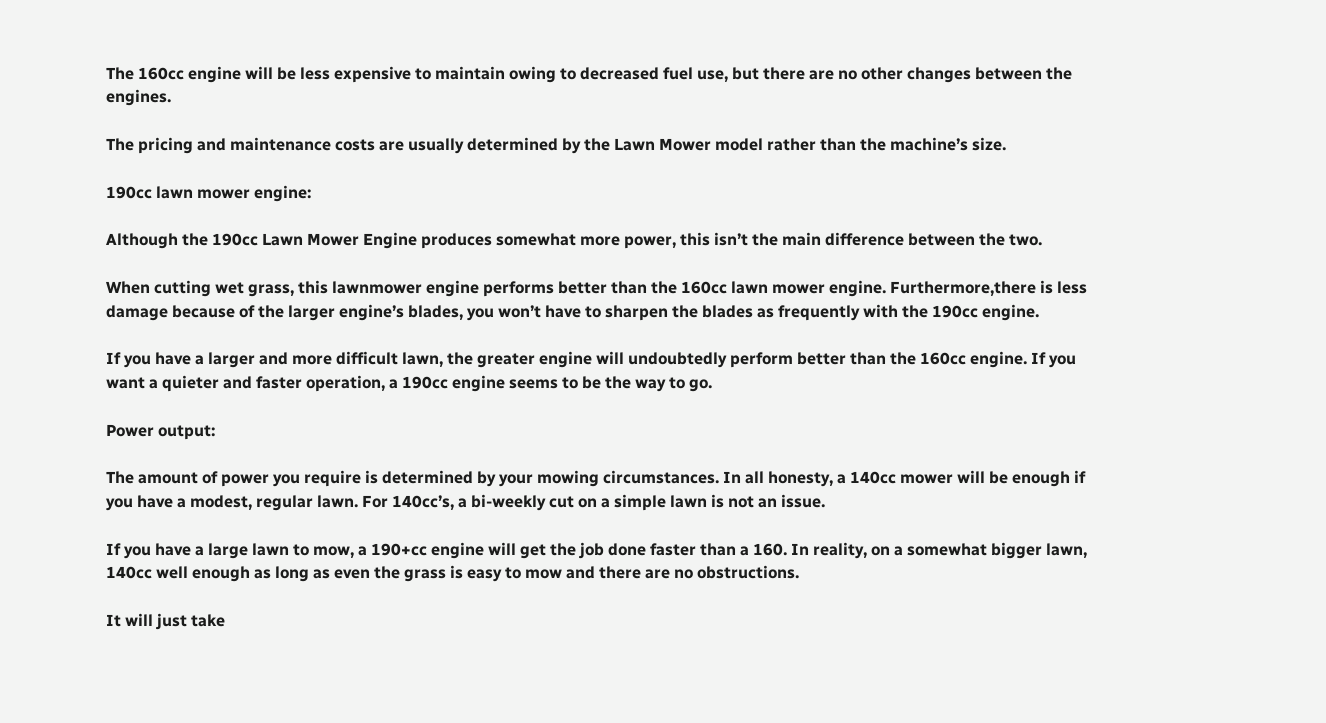The 160cc engine will be less expensive to maintain owing to decreased fuel use, but there are no other changes between the engines.

The pricing and maintenance costs are usually determined by the Lawn Mower model rather than the machine’s size.

190cc lawn mower engine:

Although the 190cc Lawn Mower Engine produces somewhat more power, this isn’t the main difference between the two.

When cutting wet grass, this lawnmower engine performs better than the 160cc lawn mower engine. Furthermore,there is less damage because of the larger engine’s blades, you won’t have to sharpen the blades as frequently with the 190cc engine.

If you have a larger and more difficult lawn, the greater engine will undoubtedly perform better than the 160cc engine. If you want a quieter and faster operation, a 190cc engine seems to be the way to go.

Power output:

The amount of power you require is determined by your mowing circumstances. In all honesty, a 140cc mower will be enough if you have a modest, regular lawn. For 140cc’s, a bi-weekly cut on a simple lawn is not an issue.

If you have a large lawn to mow, a 190+cc engine will get the job done faster than a 160. In reality, on a somewhat bigger lawn, 140cc well enough as long as even the grass is easy to mow and there are no obstructions.

It will just take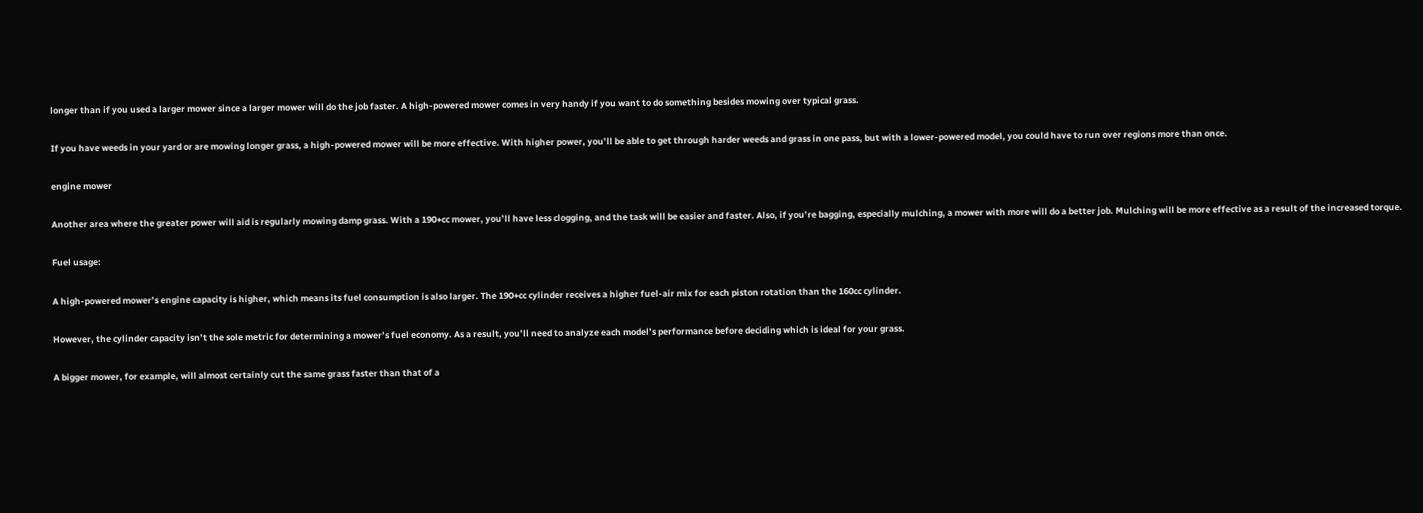longer than if you used a larger mower since a larger mower will do the job faster. A high-powered mower comes in very handy if you want to do something besides mowing over typical grass.

If you have weeds in your yard or are mowing longer grass, a high-powered mower will be more effective. With higher power, you’ll be able to get through harder weeds and grass in one pass, but with a lower-powered model, you could have to run over regions more than once.

engine mower

Another area where the greater power will aid is regularly mowing damp grass. With a 190+cc mower, you’ll have less clogging, and the task will be easier and faster. Also, if you’re bagging, especially mulching, a mower with more will do a better job. Mulching will be more effective as a result of the increased torque.

Fuel usage:

A high-powered mower’s engine capacity is higher, which means its fuel consumption is also larger. The 190+cc cylinder receives a higher fuel-air mix for each piston rotation than the 160cc cylinder.

However, the cylinder capacity isn’t the sole metric for determining a mower’s fuel economy. As a result, you’ll need to analyze each model’s performance before deciding which is ideal for your grass.

A bigger mower, for example, will almost certainly cut the same grass faster than that of a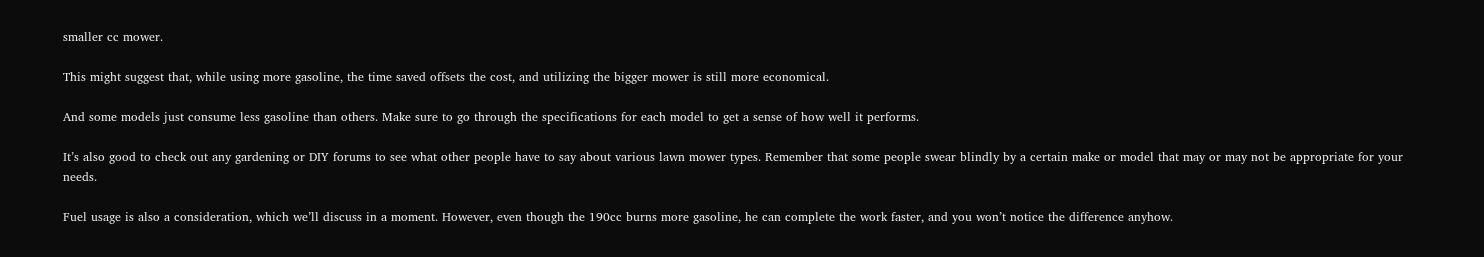smaller cc mower.

This might suggest that, while using more gasoline, the time saved offsets the cost, and utilizing the bigger mower is still more economical.

And some models just consume less gasoline than others. Make sure to go through the specifications for each model to get a sense of how well it performs.

It’s also good to check out any gardening or DIY forums to see what other people have to say about various lawn mower types. Remember that some people swear blindly by a certain make or model that may or may not be appropriate for your needs.

Fuel usage is also a consideration, which we’ll discuss in a moment. However, even though the 190cc burns more gasoline, he can complete the work faster, and you won’t notice the difference anyhow.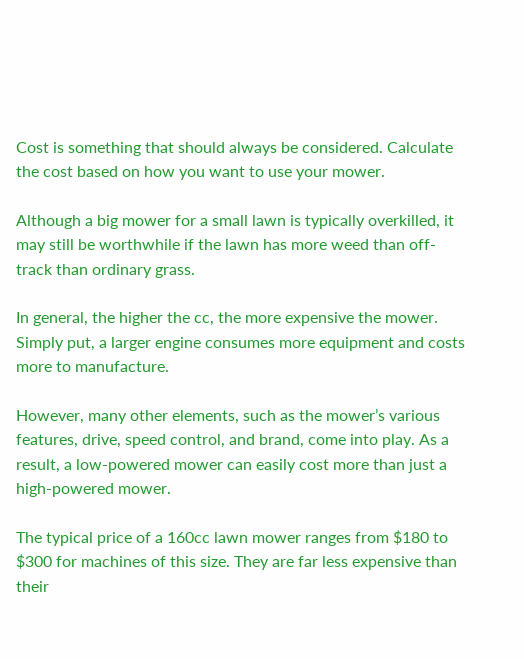Cost is something that should always be considered. Calculate the cost based on how you want to use your mower.

Although a big mower for a small lawn is typically overkilled, it may still be worthwhile if the lawn has more weed than off-track than ordinary grass.

In general, the higher the cc, the more expensive the mower. Simply put, a larger engine consumes more equipment and costs more to manufacture.

However, many other elements, such as the mower’s various features, drive, speed control, and brand, come into play. As a result, a low-powered mower can easily cost more than just a high-powered mower.

The typical price of a 160cc lawn mower ranges from $180 to $300 for machines of this size. They are far less expensive than their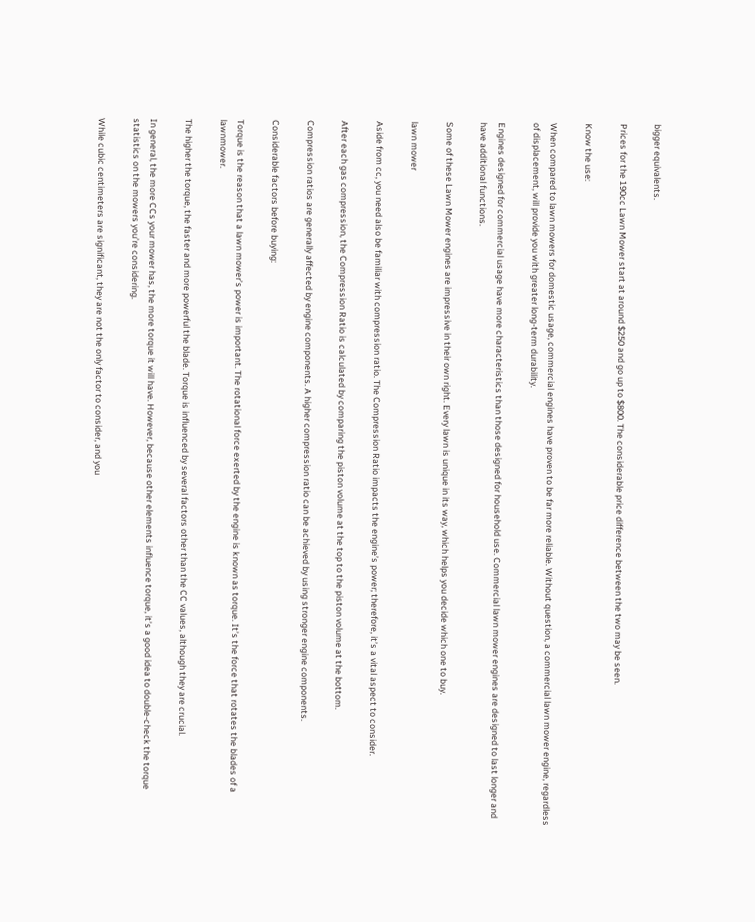bigger equivalents.

Prices for the 190cc Lawn Mower start at around $250 and go up to $800. The considerable price difference between the two may be seen.

Know the use:

When compared to lawn mowers for domestic usage, commercial engines have proven to be far more reliable. Without question, a commercial lawn mower engine, regardless of displacement, will provide you with greater long-term durability.

Engines designed for commercial usage have more characteristics than those designed for household use. Commercial lawn mower engines are designed to last longer and have additional functions.

Some of these Lawn Mower engines are impressive in their own right. Every lawn is unique in its way, which helps you decide which one to buy.

lawn mower

Aside from cc, you need also be familiar with compression ratio. The Compression Ratio impacts the engine’s power; therefore, it’s a vital aspect to consider.

After each gas compression, the Compression Ratio is calculated by comparing the piston volume at the top to the piston volume at the bottom.

Compression ratios are generally affected by engine components. A higher compression ratio can be achieved by using stronger engine components.

Considerable factors before buying:

Torque is the reason that a lawn mower’s power is important. The rotational force exerted by the engine is known as torque. It’s the force that rotates the blades of a lawnmower.

The higher the torque, the faster and more powerful the blade. Torque is influenced by several factors other than the CC values, although they are crucial.

In general, the more CCs your mower has, the more torque it will have. However, because other elements influence torque, it’s a good idea to double-check the torque statistics on the mowers you’re considering.

While cubic centimeters are significant, they are not the only factor to consider, and you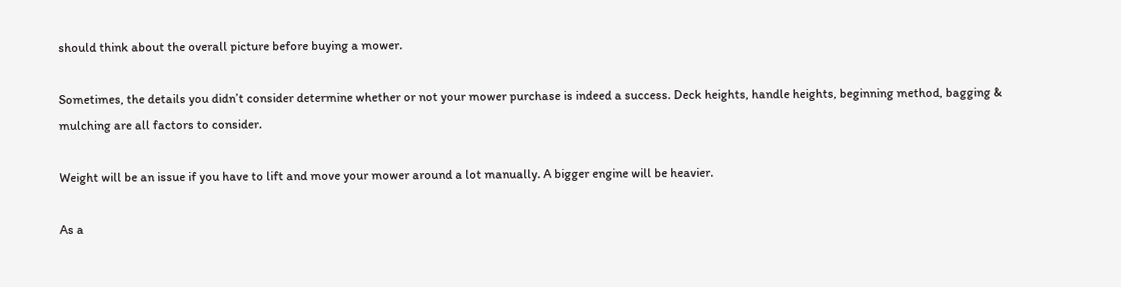should think about the overall picture before buying a mower.

Sometimes, the details you didn’t consider determine whether or not your mower purchase is indeed a success. Deck heights, handle heights, beginning method, bagging & mulching are all factors to consider.

Weight will be an issue if you have to lift and move your mower around a lot manually. A bigger engine will be heavier.

As a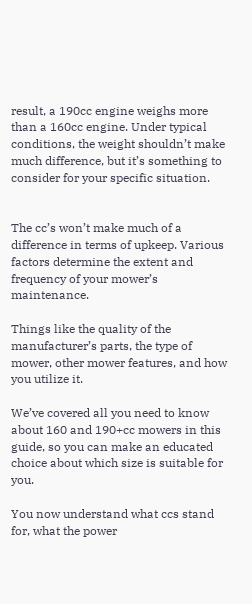result, a 190cc engine weighs more than a 160cc engine. Under typical conditions, the weight shouldn’t make much difference, but it’s something to consider for your specific situation.


The cc’s won’t make much of a difference in terms of upkeep. Various factors determine the extent and frequency of your mower’s maintenance.

Things like the quality of the manufacturer’s parts, the type of mower, other mower features, and how you utilize it.

We’ve covered all you need to know about 160 and 190+cc mowers in this guide, so you can make an educated choice about which size is suitable for you.

You now understand what ccs stand for, what the power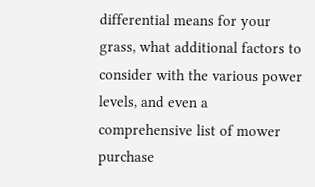differential means for your grass, what additional factors to consider with the various power levels, and even a comprehensive list of mower purchase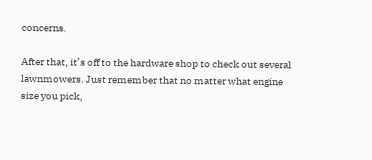concerns.

After that, it’s off to the hardware shop to check out several lawnmowers. Just remember that no matter what engine size you pick,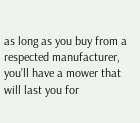as long as you buy from a respected manufacturer, you’ll have a mower that will last you for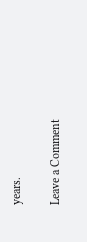years.

Leave a Comment